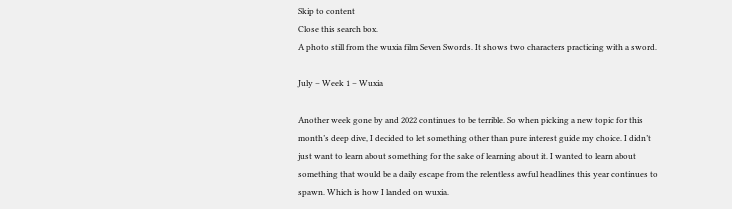Skip to content
Close this search box.
A photo still from the wuxia film Seven Swords. It shows two characters practicing with a sword.

July – Week 1 – Wuxia

Another week gone by and 2022 continues to be terrible. So when picking a new topic for this month’s deep dive, I decided to let something other than pure interest guide my choice. I didn’t just want to learn about something for the sake of learning about it. I wanted to learn about something that would be a daily escape from the relentless awful headlines this year continues to spawn. Which is how I landed on wuxia.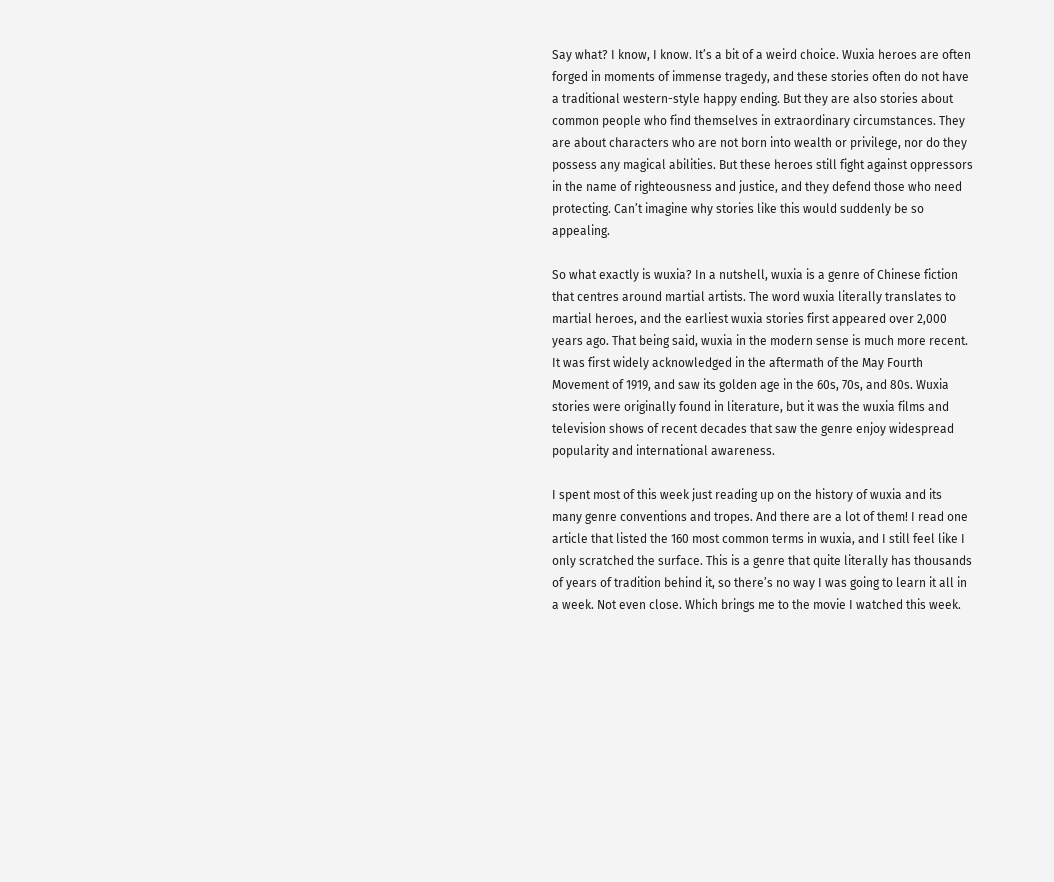Say what? I know, I know. It’s a bit of a weird choice. Wuxia heroes are often forged in moments of immense tragedy, and these stories often do not have a traditional western-style happy ending. But they are also stories about common people who find themselves in extraordinary circumstances. They are about characters who are not born into wealth or privilege, nor do they possess any magical abilities. But these heroes still fight against oppressors in the name of righteousness and justice, and they defend those who need protecting. Can’t imagine why stories like this would suddenly be so appealing.

So what exactly is wuxia? In a nutshell, wuxia is a genre of Chinese fiction that centres around martial artists. The word wuxia literally translates to martial heroes, and the earliest wuxia stories first appeared over 2,000 years ago. That being said, wuxia in the modern sense is much more recent. It was first widely acknowledged in the aftermath of the May Fourth Movement of 1919, and saw its golden age in the 60s, 70s, and 80s. Wuxia stories were originally found in literature, but it was the wuxia films and television shows of recent decades that saw the genre enjoy widespread popularity and international awareness.

I spent most of this week just reading up on the history of wuxia and its many genre conventions and tropes. And there are a lot of them! I read one article that listed the 160 most common terms in wuxia, and I still feel like I only scratched the surface. This is a genre that quite literally has thousands of years of tradition behind it, so there’s no way I was going to learn it all in a week. Not even close. Which brings me to the movie I watched this week.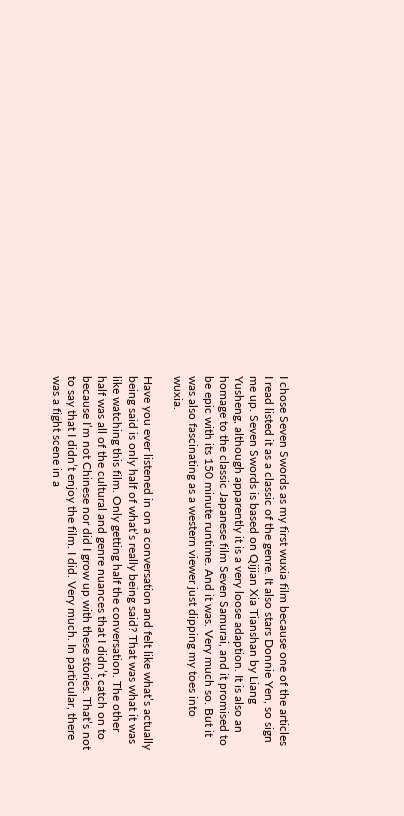I chose Seven Swords as my first wuxia film because one of the articles I read listed it as a classic of the genre. It also stars Donnie Yen, so sign me up. Seven Swords is based on Qijian Xia Tianshan by Liang Yusheng, although apparently it is a very loose adaption. It is also an homage to the classic Japanese film Seven Samurai, and it promised to be epic with its 150 minute runtime. And it was. Very much so. But it was also fascinating as a western viewer just dipping my toes into wuxia.

Have you ever listened in on a conversation and felt like what’s actually being said is only half of what’s really being said? That was what it was like watching this film. Only getting half the conversation. The other half was all of the cultural and genre nuances that I didn’t catch on to because I’m not Chinese nor did I grow up with these stories. That’s not to say that I didn’t enjoy the film. I did. Very much. In particular, there was a fight scene in a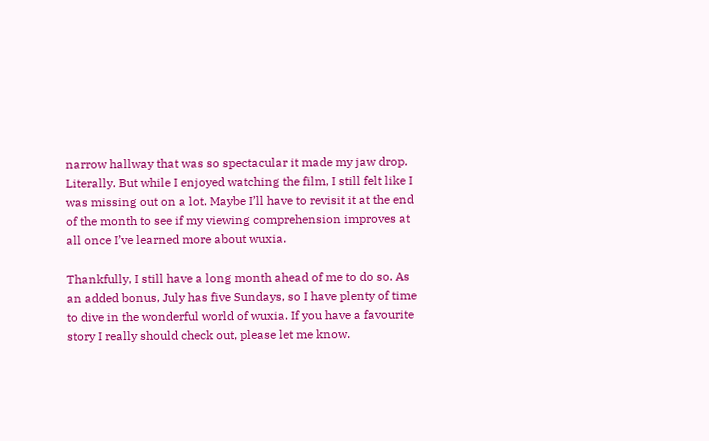narrow hallway that was so spectacular it made my jaw drop. Literally. But while I enjoyed watching the film, I still felt like I was missing out on a lot. Maybe I’ll have to revisit it at the end of the month to see if my viewing comprehension improves at all once I’ve learned more about wuxia.

Thankfully, I still have a long month ahead of me to do so. As an added bonus, July has five Sundays, so I have plenty of time to dive in the wonderful world of wuxia. If you have a favourite story I really should check out, please let me know.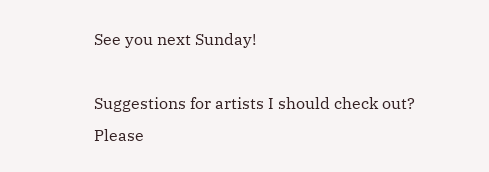See you next Sunday!

Suggestions for artists I should check out? Please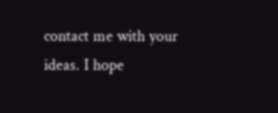contact me with your ideas. I hope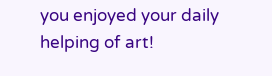you enjoyed your daily helping of art!